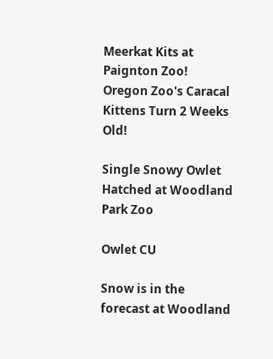Meerkat Kits at Paignton Zoo!
Oregon Zoo's Caracal Kittens Turn 2 Weeks Old!

Single Snowy Owlet Hatched at Woodland Park Zoo

Owlet CU

Snow is in the forecast at Woodland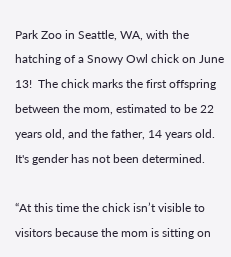Park Zoo in Seattle, WA, with the hatching of a Snowy Owl chick on June 13!  The chick marks the first offspring between the mom, estimated to be 22 years old, and the father, 14 years old. It's gender has not been determined.

“At this time the chick isn’t visible to visitors because the mom is sitting on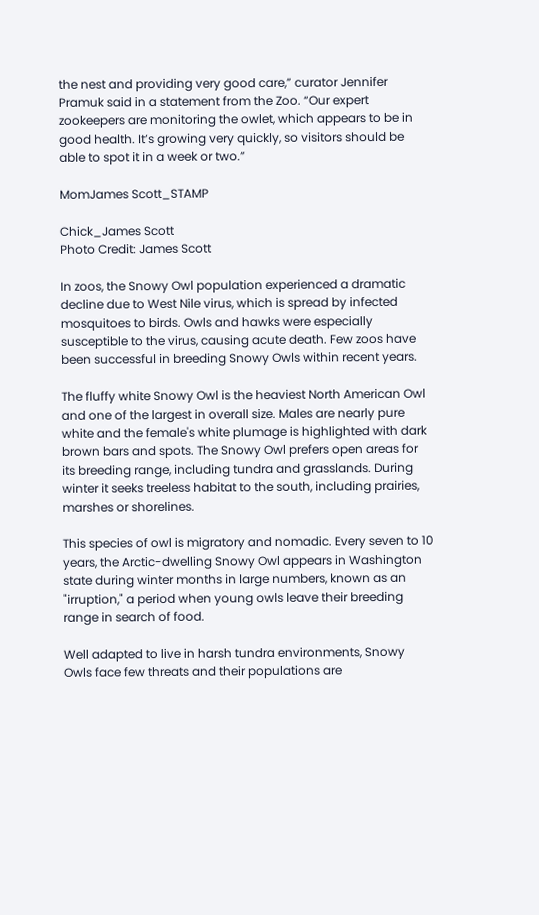the nest and providing very good care,” curator Jennifer Pramuk said in a statement from the Zoo. “Our expert zookeepers are monitoring the owlet, which appears to be in good health. It’s growing very quickly, so visitors should be able to spot it in a week or two.”

MomJames Scott_STAMP

Chick_James Scott
Photo Credit: James Scott

In zoos, the Snowy Owl population experienced a dramatic decline due to West Nile virus, which is spread by infected mosquitoes to birds. Owls and hawks were especially susceptible to the virus, causing acute death. Few zoos have been successful in breeding Snowy Owls within recent years.

The fluffy white Snowy Owl is the heaviest North American Owl and one of the largest in overall size. Males are nearly pure white and the female's white plumage is highlighted with dark brown bars and spots. The Snowy Owl prefers open areas for its breeding range, including tundra and grasslands. During winter it seeks treeless habitat to the south, including prairies, marshes or shorelines.

This species of owl is migratory and nomadic. Every seven to 10 years, the Arctic-dwelling Snowy Owl appears in Washington state during winter months in large numbers, known as an "irruption," a period when young owls leave their breeding range in search of food.

Well adapted to live in harsh tundra environments, Snowy Owls face few threats and their populations are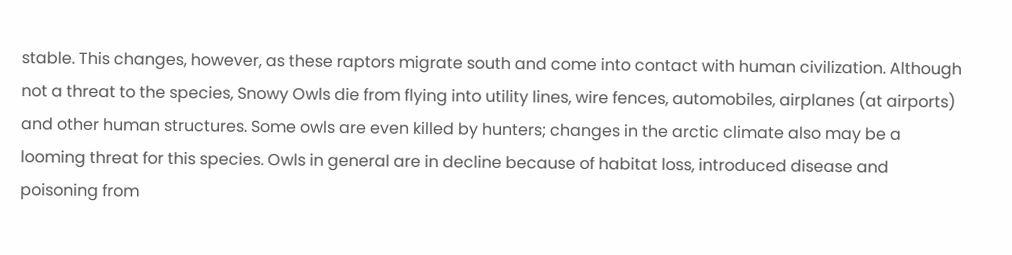stable. This changes, however, as these raptors migrate south and come into contact with human civilization. Although not a threat to the species, Snowy Owls die from flying into utility lines, wire fences, automobiles, airplanes (at airports) and other human structures. Some owls are even killed by hunters; changes in the arctic climate also may be a looming threat for this species. Owls in general are in decline because of habitat loss, introduced disease and poisoning from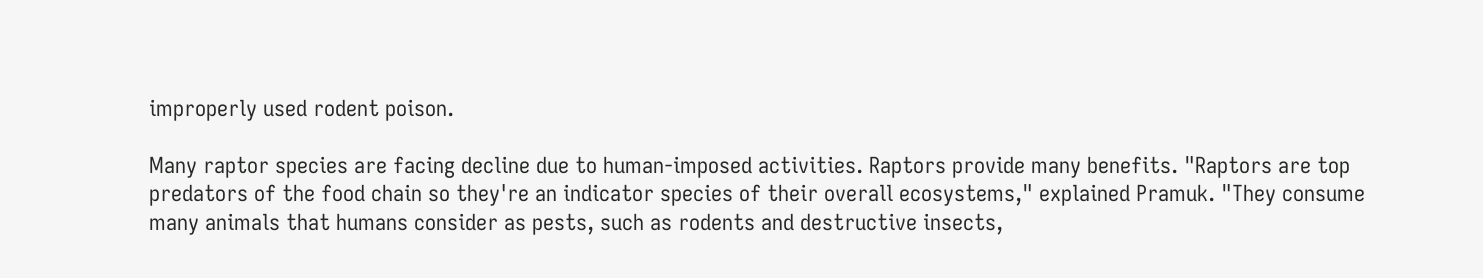improperly used rodent poison.

Many raptor species are facing decline due to human-imposed activities. Raptors provide many benefits. "Raptors are top predators of the food chain so they're an indicator species of their overall ecosystems," explained Pramuk. "They consume many animals that humans consider as pests, such as rodents and destructive insects,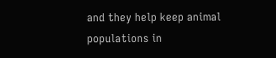and they help keep animal populations in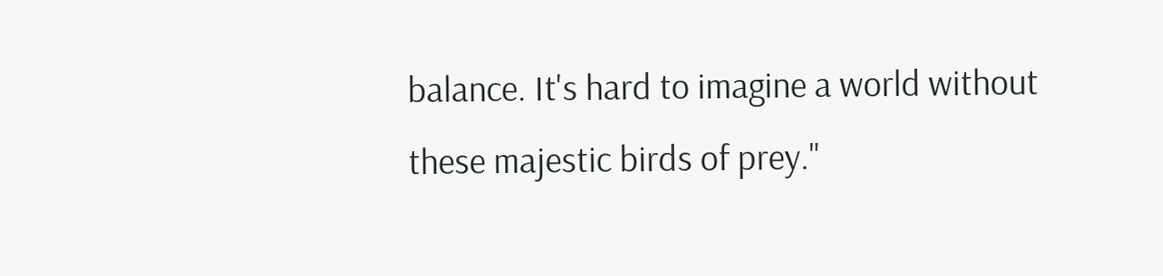balance. It's hard to imagine a world without these majestic birds of prey."